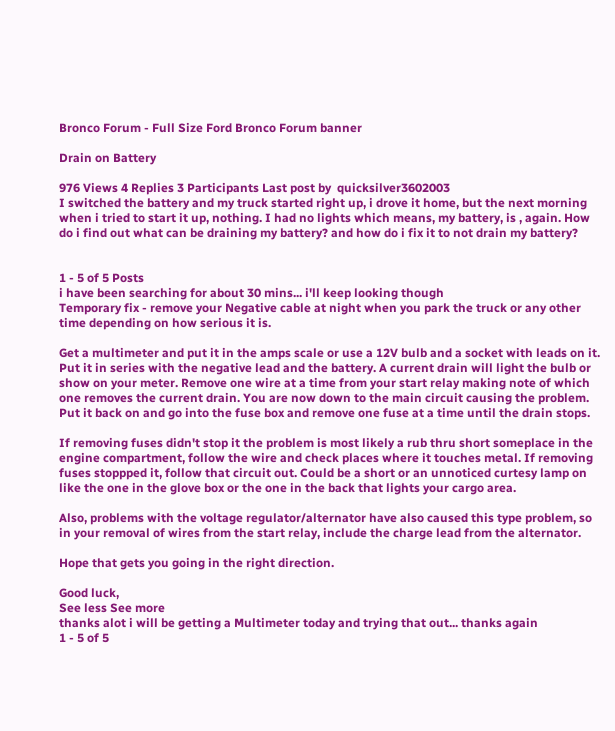Bronco Forum - Full Size Ford Bronco Forum banner

Drain on Battery

976 Views 4 Replies 3 Participants Last post by  quicksilver3602003
I switched the battery and my truck started right up, i drove it home, but the next morning when i tried to start it up, nothing. I had no lights which means, my battery, is , again. How do i find out what can be draining my battery? and how do i fix it to not drain my battery?


1 - 5 of 5 Posts
i have been searching for about 30 mins... i'll keep looking though
Temporary fix - remove your Negative cable at night when you park the truck or any other time depending on how serious it is.

Get a multimeter and put it in the amps scale or use a 12V bulb and a socket with leads on it. Put it in series with the negative lead and the battery. A current drain will light the bulb or show on your meter. Remove one wire at a time from your start relay making note of which one removes the current drain. You are now down to the main circuit causing the problem. Put it back on and go into the fuse box and remove one fuse at a time until the drain stops.

If removing fuses didn't stop it the problem is most likely a rub thru short someplace in the engine compartment, follow the wire and check places where it touches metal. If removing fuses stoppped it, follow that circuit out. Could be a short or an unnoticed curtesy lamp on like the one in the glove box or the one in the back that lights your cargo area.

Also, problems with the voltage regulator/alternator have also caused this type problem, so in your removal of wires from the start relay, include the charge lead from the alternator.

Hope that gets you going in the right direction.

Good luck,
See less See more
thanks alot i will be getting a Multimeter today and trying that out... thanks again
1 - 5 of 5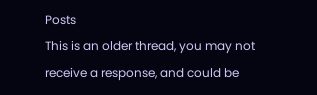Posts
This is an older thread, you may not receive a response, and could be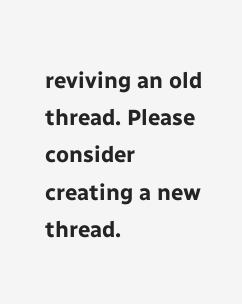reviving an old thread. Please consider creating a new thread.